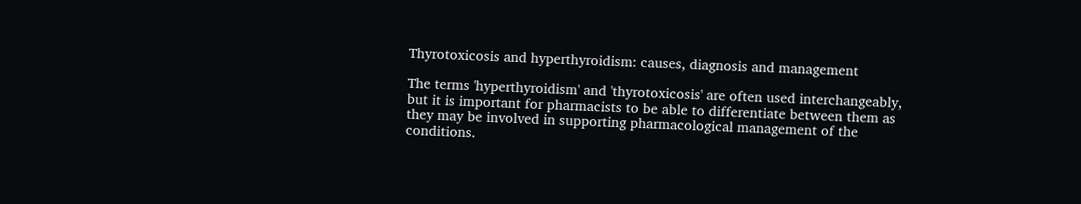Thyrotoxicosis and hyperthyroidism: causes, diagnosis and management

The terms 'hyperthyroidism' and 'thyrotoxicosis' are often used interchangeably, but it is important for pharmacists to be able to differentiate between them as they may be involved in supporting pharmacological management of the conditions.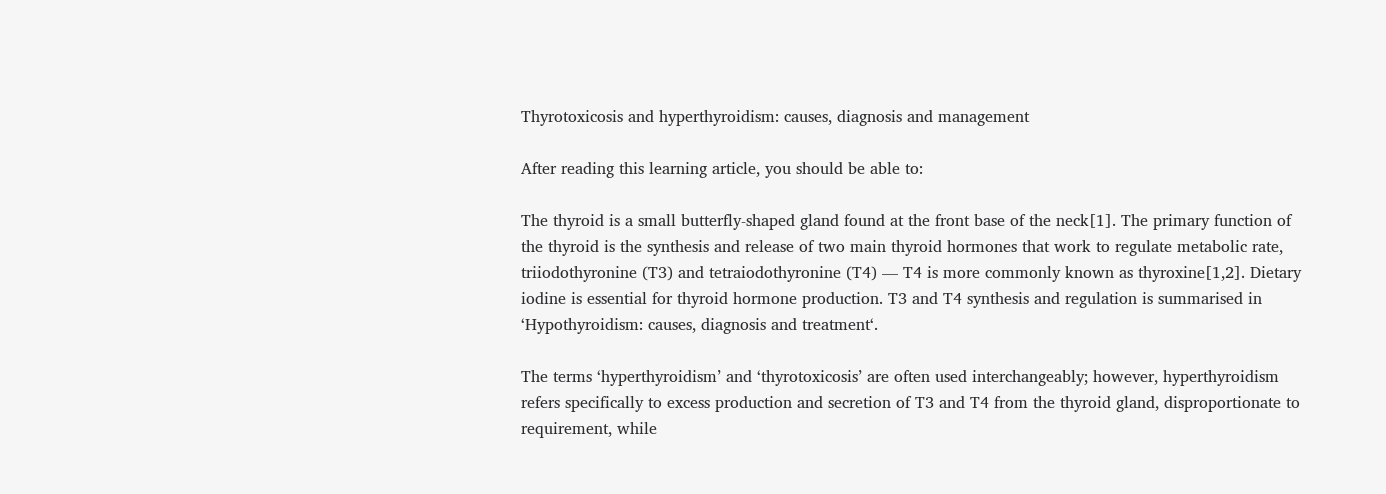Thyrotoxicosis and hyperthyroidism: causes, diagnosis and management

After reading this learning article, you should be able to:

The thyroid is a small butterfly-shaped gland found at the front base of the neck[1]. The primary function of the thyroid is the synthesis and release of two main thyroid hormones that work to regulate metabolic rate, triiodothyronine (T3) and tetraiodothyronine (T4) — T4 is more commonly known as thyroxine[1,2]. Dietary iodine is essential for thyroid hormone production. T3 and T4 synthesis and regulation is summarised in ‘Hypothyroidism: causes, diagnosis and treatment‘.

The terms ‘hyperthyroidism’ and ‘thyrotoxicosis’ are often used interchangeably; however, hyperthyroidism refers specifically to excess production and secretion of T3 and T4 from the thyroid gland, disproportionate to requirement, while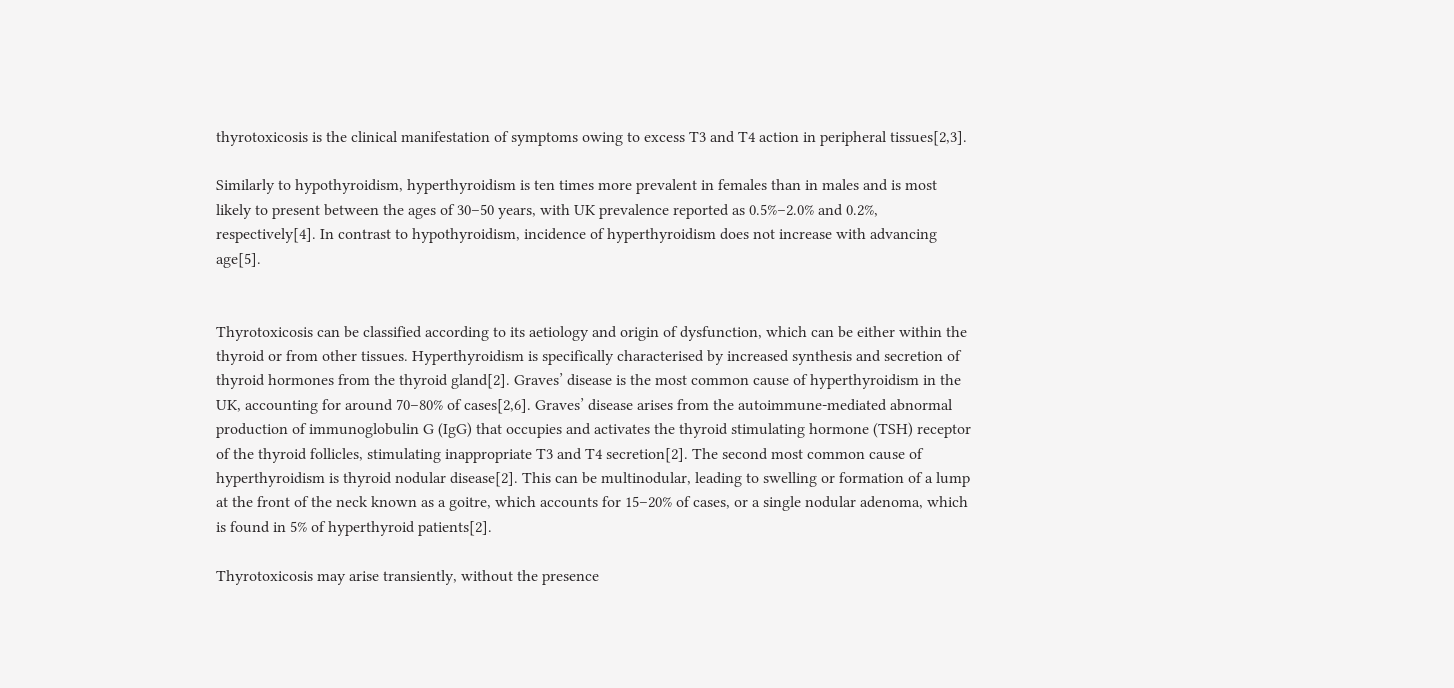thyrotoxicosis is the clinical manifestation of symptoms owing to excess T3 and T4 action in peripheral tissues[2,3].

Similarly to hypothyroidism, hyperthyroidism is ten times more prevalent in females than in males and is most likely to present between the ages of 30–50 years, with UK prevalence reported as 0.5%–2.0% and 0.2%, respectively[4]. In contrast to hypothyroidism, incidence of hyperthyroidism does not increase with advancing age[5].


Thyrotoxicosis can be classified according to its aetiology and origin of dysfunction, which can be either within the thyroid or from other tissues. Hyperthyroidism is specifically characterised by increased synthesis and secretion of thyroid hormones from the thyroid gland[2]. Graves’ disease is the most common cause of hyperthyroidism in the UK, accounting for around 70–80% of cases[2,6]. Graves’ disease arises from the autoimmune-mediated abnormal production of immunoglobulin G (IgG) that occupies and activates the thyroid stimulating hormone (TSH) receptor of the thyroid follicles, stimulating inappropriate T3 and T4 secretion[2]. The second most common cause of hyperthyroidism is thyroid nodular disease[2]. This can be multinodular, leading to swelling or formation of a lump at the front of the neck known as a goitre, which accounts for 15–20% of cases, or a single nodular adenoma, which is found in 5% of hyperthyroid patients[2].

Thyrotoxicosis may arise transiently, without the presence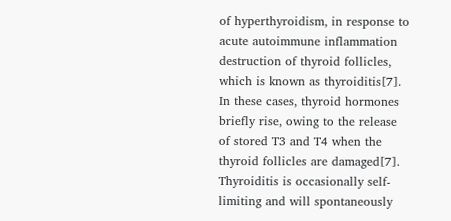of hyperthyroidism, in response to acute autoimmune inflammation destruction of thyroid follicles, which is known as thyroiditis[7]. In these cases, thyroid hormones briefly rise, owing to the release of stored T3 and T4 when the thyroid follicles are damaged[7]. Thyroiditis is occasionally self-limiting and will spontaneously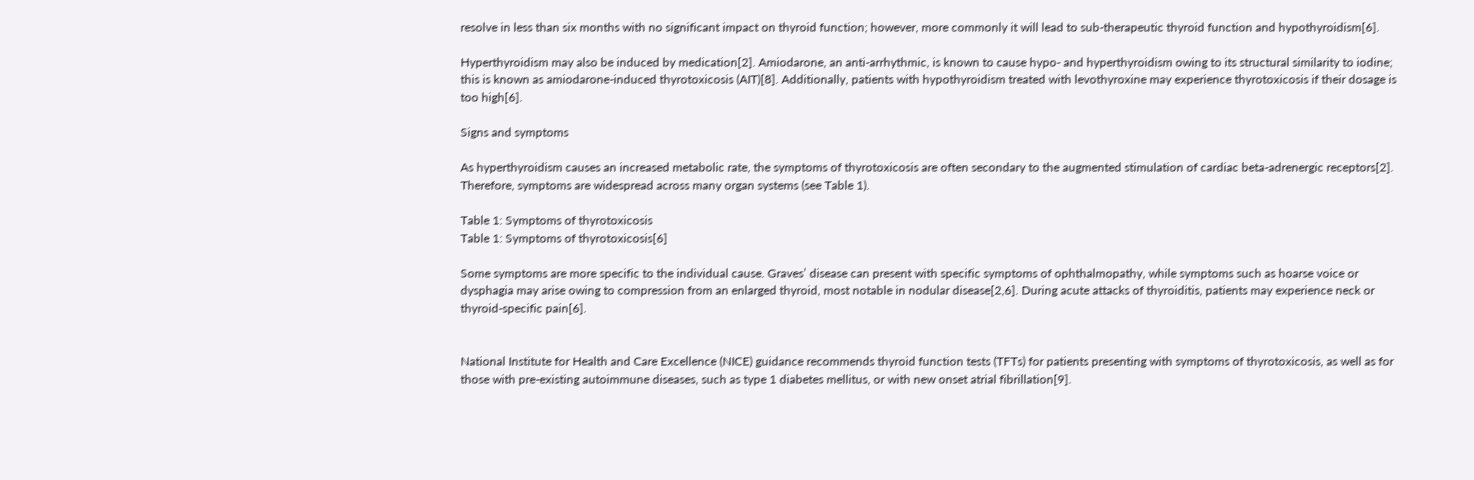resolve in less than six months with no significant impact on thyroid function; however, more commonly it will lead to sub-therapeutic thyroid function and hypothyroidism[6].

Hyperthyroidism may also be induced by medication[2]. Amiodarone, an anti-arrhythmic, is known to cause hypo- and hyperthyroidism owing to its structural similarity to iodine; this is known as amiodarone-induced thyrotoxicosis (AIT)[8]. Additionally, patients with hypothyroidism treated with levothyroxine may experience thyrotoxicosis if their dosage is too high[6].

Signs and symptoms

As hyperthyroidism causes an increased metabolic rate, the symptoms of thyrotoxicosis are often secondary to the augmented stimulation of cardiac beta-adrenergic receptors[2]. Therefore, symptoms are widespread across many organ systems (see Table 1).

Table 1: Symptoms of thyrotoxicosis
Table 1: Symptoms of thyrotoxicosis[6]

Some symptoms are more specific to the individual cause. Graves’ disease can present with specific symptoms of ophthalmopathy, while symptoms such as hoarse voice or dysphagia may arise owing to compression from an enlarged thyroid, most notable in nodular disease[2,6]. During acute attacks of thyroiditis, patients may experience neck or thyroid-specific pain[6].


National Institute for Health and Care Excellence (NICE) guidance recommends thyroid function tests (TFTs) for patients presenting with symptoms of thyrotoxicosis, as well as for those with pre-existing autoimmune diseases, such as type 1 diabetes mellitus, or with new onset atrial fibrillation[9].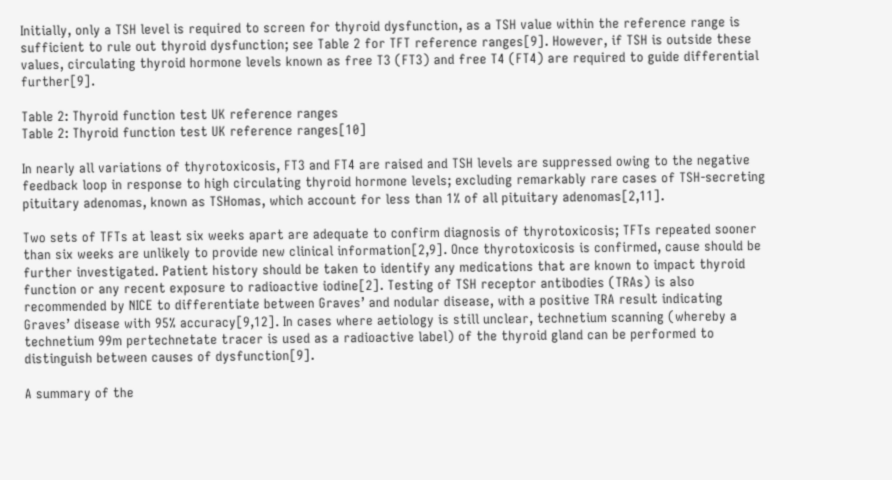Initially, only a TSH level is required to screen for thyroid dysfunction, as a TSH value within the reference range is sufficient to rule out thyroid dysfunction; see Table 2 for TFT reference ranges[9]. However, if TSH is outside these values, circulating thyroid hormone levels known as free T3 (FT3) and free T4 (FT4) are required to guide differential further[9].

Table 2: Thyroid function test UK reference ranges
Table 2: Thyroid function test UK reference ranges[10]

In nearly all variations of thyrotoxicosis, FT3 and FT4 are raised and TSH levels are suppressed owing to the negative feedback loop in response to high circulating thyroid hormone levels; excluding remarkably rare cases of TSH-secreting pituitary adenomas, known as TSHomas, which account for less than 1% of all pituitary adenomas[2,11].

Two sets of TFTs at least six weeks apart are adequate to confirm diagnosis of thyrotoxicosis; TFTs repeated sooner than six weeks are unlikely to provide new clinical information[2,9]. Once thyrotoxicosis is confirmed, cause should be further investigated. Patient history should be taken to identify any medications that are known to impact thyroid function or any recent exposure to radioactive iodine[2]. Testing of TSH receptor antibodies (TRAs) is also recommended by NICE to differentiate between Graves’ and nodular disease, with a positive TRA result indicating Graves’ disease with 95% accuracy[9,12]. In cases where aetiology is still unclear, technetium scanning (whereby a technetium 99m pertechnetate tracer is used as a radioactive label) of the thyroid gland can be performed to distinguish between causes of dysfunction[9].

A summary of the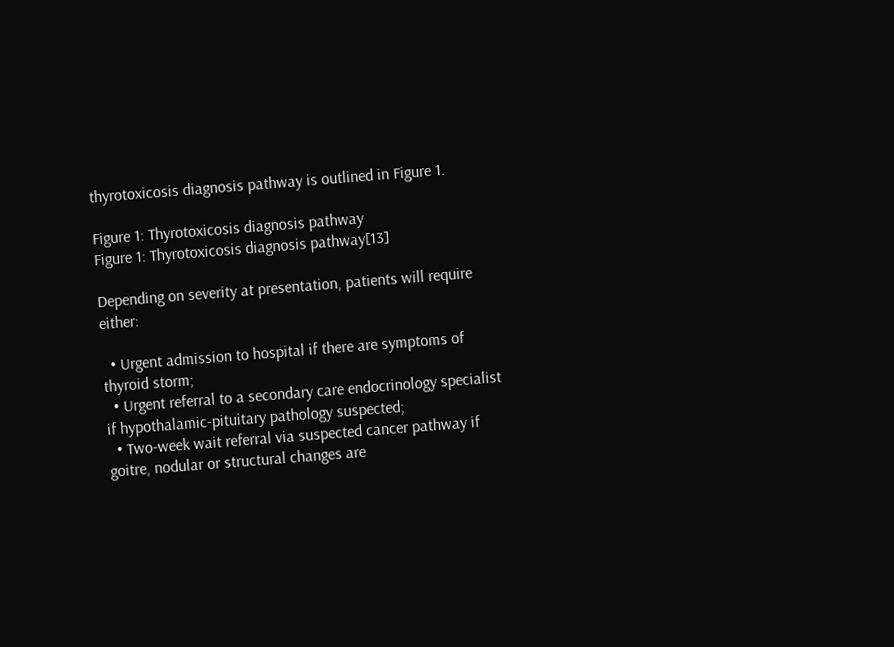thyrotoxicosis diagnosis pathway is outlined in Figure 1.

Figure 1: Thyrotoxicosis diagnosis pathway
Figure 1: Thyrotoxicosis diagnosis pathway[13]

Depending on severity at presentation, patients will require either:

  • Urgent admission to hospital if there are symptoms of thyroid storm;
  • Urgent referral to a secondary care endocrinology specialist if hypothalamic-pituitary pathology suspected;
  • Two-week wait referral via suspected cancer pathway if goitre, nodular or structural changes are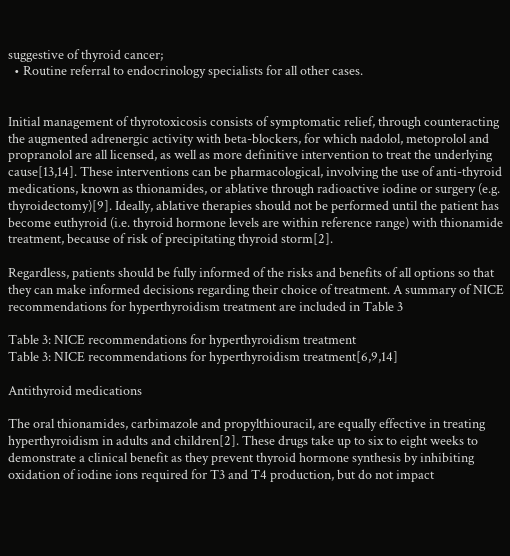suggestive of thyroid cancer;
  • Routine referral to endocrinology specialists for all other cases.


Initial management of thyrotoxicosis consists of symptomatic relief, through counteracting the augmented adrenergic activity with beta-blockers, for which nadolol, metoprolol and propranolol are all licensed, as well as more definitive intervention to treat the underlying cause[13,14]. These interventions can be pharmacological, involving the use of anti-thyroid medications, known as thionamides, or ablative through radioactive iodine or surgery (e.g. thyroidectomy)[9]. Ideally, ablative therapies should not be performed until the patient has become euthyroid (i.e. thyroid hormone levels are within reference range) with thionamide treatment, because of risk of precipitating thyroid storm[2].

Regardless, patients should be fully informed of the risks and benefits of all options so that they can make informed decisions regarding their choice of treatment. A summary of NICE recommendations for hyperthyroidism treatment are included in Table 3

Table 3: NICE recommendations for hyperthyroidism treatment
Table 3: NICE recommendations for hyperthyroidism treatment[6,9,14]

Antithyroid medications

The oral thionamides, carbimazole and propylthiouracil, are equally effective in treating hyperthyroidism in adults and children[2]. These drugs take up to six to eight weeks to demonstrate a clinical benefit as they prevent thyroid hormone synthesis by inhibiting oxidation of iodine ions required for T3 and T4 production, but do not impact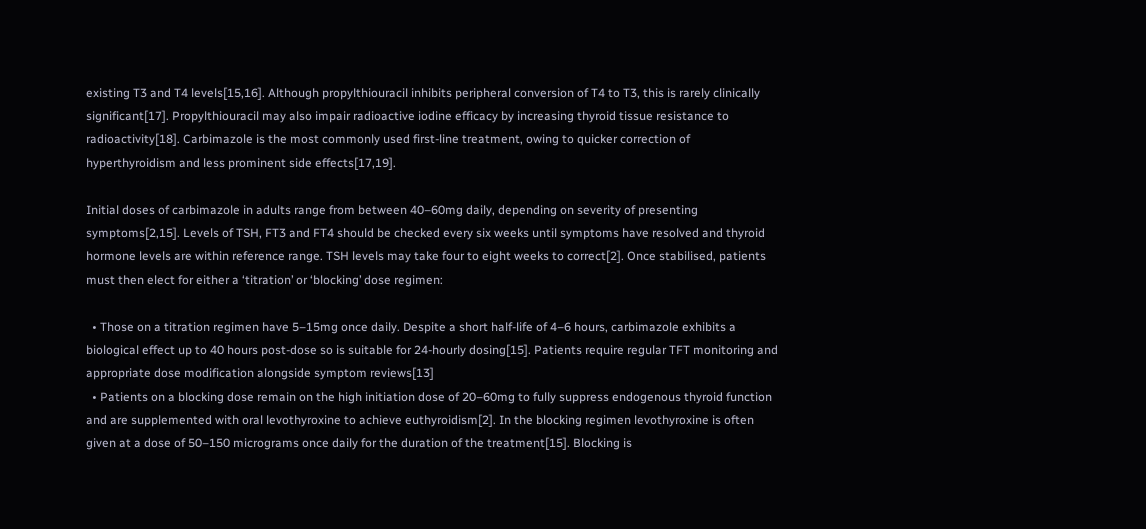existing T3 and T4 levels[15,16]. Although propylthiouracil inhibits peripheral conversion of T4 to T3, this is rarely clinically significant[17]. Propylthiouracil may also impair radioactive iodine efficacy by increasing thyroid tissue resistance to radioactivity[18]. Carbimazole is the most commonly used first-line treatment, owing to quicker correction of hyperthyroidism and less prominent side effects[17,19].

Initial doses of carbimazole in adults range from between 40–60mg daily, depending on severity of presenting symptoms[2,15]. Levels of TSH, FT3 and FT4 should be checked every six weeks until symptoms have resolved and thyroid hormone levels are within reference range. TSH levels may take four to eight weeks to correct[2]. Once stabilised, patients must then elect for either a ‘titration’ or ‘blocking’ dose regimen:

  • Those on a titration regimen have 5–15mg once daily. Despite a short half-life of 4–6 hours, carbimazole exhibits a biological effect up to 40 hours post-dose so is suitable for 24-hourly dosing[15]. Patients require regular TFT monitoring and appropriate dose modification alongside symptom reviews[13]
  • Patients on a blocking dose remain on the high initiation dose of 20–60mg to fully suppress endogenous thyroid function and are supplemented with oral levothyroxine to achieve euthyroidism[2]. In the blocking regimen levothyroxine is often given at a dose of 50–150 micrograms once daily for the duration of the treatment[15]. Blocking is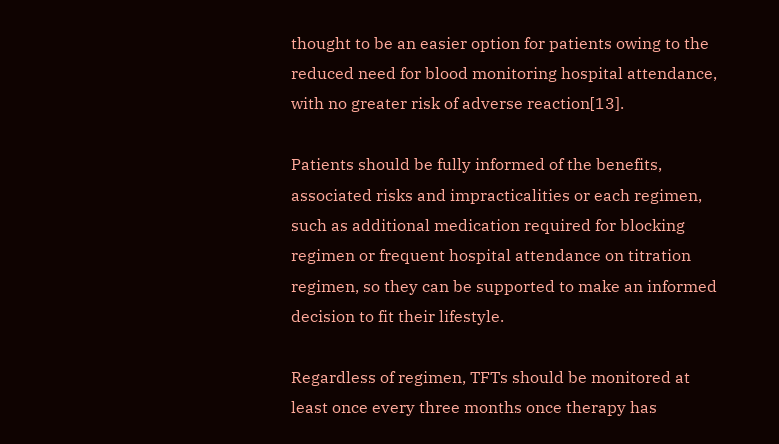thought to be an easier option for patients owing to the reduced need for blood monitoring hospital attendance, with no greater risk of adverse reaction[13].

Patients should be fully informed of the benefits, associated risks and impracticalities or each regimen, such as additional medication required for blocking regimen or frequent hospital attendance on titration regimen, so they can be supported to make an informed decision to fit their lifestyle.

Regardless of regimen, TFTs should be monitored at least once every three months once therapy has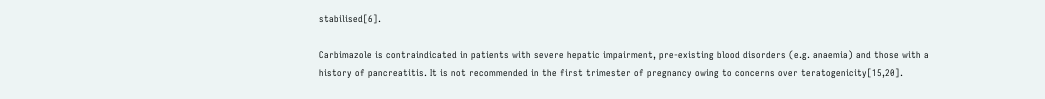stabilised[6].

Carbimazole is contraindicated in patients with severe hepatic impairment, pre-existing blood disorders (e.g. anaemia) and those with a history of pancreatitis. It is not recommended in the first trimester of pregnancy owing to concerns over teratogenicity[15,20].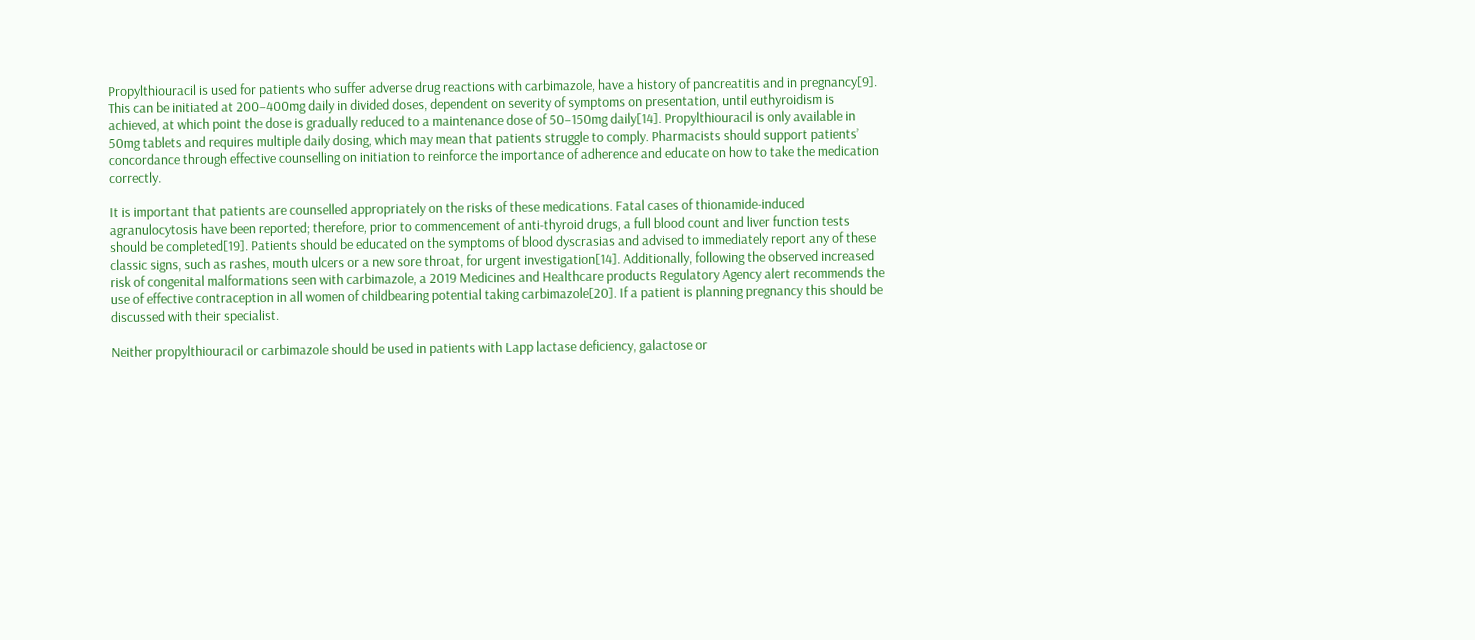Propylthiouracil is used for patients who suffer adverse drug reactions with carbimazole, have a history of pancreatitis and in pregnancy[9]. This can be initiated at 200–400mg daily in divided doses, dependent on severity of symptoms on presentation, until euthyroidism is achieved, at which point the dose is gradually reduced to a maintenance dose of 50–150mg daily[14]. Propylthiouracil is only available in 50mg tablets and requires multiple daily dosing, which may mean that patients struggle to comply. Pharmacists should support patients’ concordance through effective counselling on initiation to reinforce the importance of adherence and educate on how to take the medication correctly.

It is important that patients are counselled appropriately on the risks of these medications. Fatal cases of thionamide-induced agranulocytosis have been reported; therefore, prior to commencement of anti-thyroid drugs, a full blood count and liver function tests should be completed[19]. Patients should be educated on the symptoms of blood dyscrasias and advised to immediately report any of these classic signs, such as rashes, mouth ulcers or a new sore throat, for urgent investigation[14]. Additionally, following the observed increased risk of congenital malformations seen with carbimazole, a 2019 Medicines and Healthcare products Regulatory Agency alert recommends the use of effective contraception in all women of childbearing potential taking carbimazole[20]. If a patient is planning pregnancy this should be discussed with their specialist.

Neither propylthiouracil or carbimazole should be used in patients with Lapp lactase deficiency, galactose or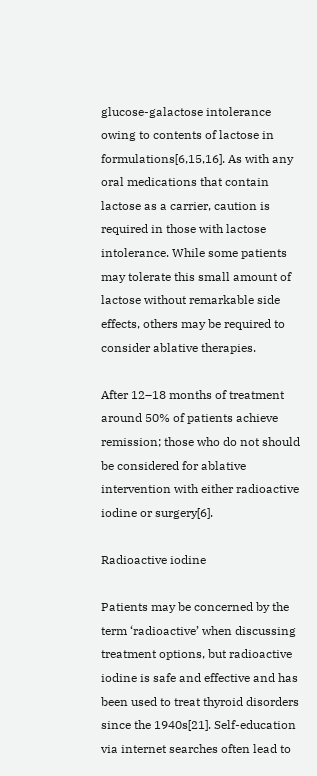glucose-galactose intolerance owing to contents of lactose in formulations[6,15,16]. As with any oral medications that contain lactose as a carrier, caution is required in those with lactose intolerance. While some patients may tolerate this small amount of lactose without remarkable side effects, others may be required to consider ablative therapies.

After 12–18 months of treatment around 50% of patients achieve remission; those who do not should be considered for ablative intervention with either radioactive iodine or surgery[6].

Radioactive iodine

Patients may be concerned by the term ‘radioactive’ when discussing treatment options, but radioactive iodine is safe and effective and has been used to treat thyroid disorders since the 1940s[21]. Self-education via internet searches often lead to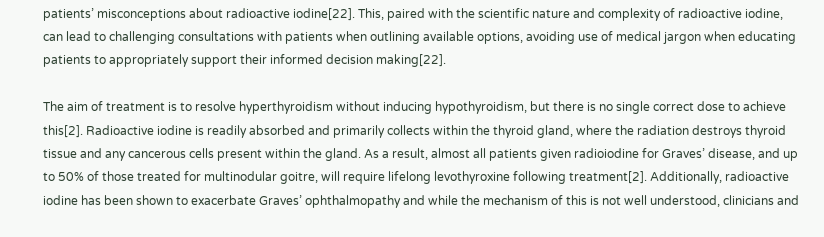patients’ misconceptions about radioactive iodine[22]. This, paired with the scientific nature and complexity of radioactive iodine, can lead to challenging consultations with patients when outlining available options, avoiding use of medical jargon when educating patients to appropriately support their informed decision making[22].

The aim of treatment is to resolve hyperthyroidism without inducing hypothyroidism, but there is no single correct dose to achieve this[2]. Radioactive iodine is readily absorbed and primarily collects within the thyroid gland, where the radiation destroys thyroid tissue and any cancerous cells present within the gland. As a result, almost all patients given radioiodine for Graves’ disease, and up to 50% of those treated for multinodular goitre, will require lifelong levothyroxine following treatment[2]. Additionally, radioactive iodine has been shown to exacerbate Graves’ ophthalmopathy and while the mechanism of this is not well understood, clinicians and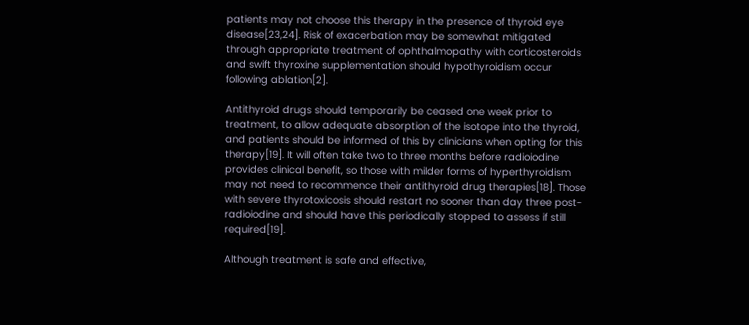patients may not choose this therapy in the presence of thyroid eye disease[23,24]. Risk of exacerbation may be somewhat mitigated through appropriate treatment of ophthalmopathy with corticosteroids and swift thyroxine supplementation should hypothyroidism occur following ablation[2].

Antithyroid drugs should temporarily be ceased one week prior to treatment, to allow adequate absorption of the isotope into the thyroid, and patients should be informed of this by clinicians when opting for this therapy[19]. It will often take two to three months before radioiodine provides clinical benefit, so those with milder forms of hyperthyroidism may not need to recommence their antithyroid drug therapies[18]. Those with severe thyrotoxicosis should restart no sooner than day three post-radioiodine and should have this periodically stopped to assess if still required[19].

Although treatment is safe and effective,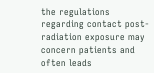the regulations regarding contact post-radiation exposure may concern patients and often leads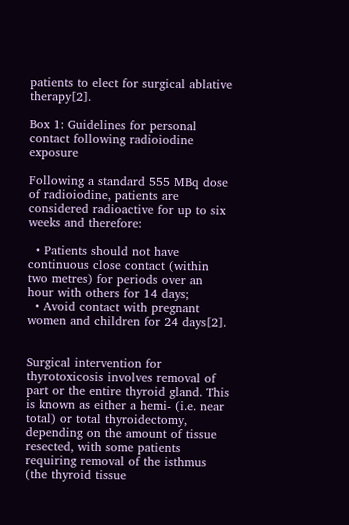patients to elect for surgical ablative therapy[2].

Box 1: Guidelines for personal contact following radioiodine exposure

Following a standard 555 MBq dose of radioiodine, patients are considered radioactive for up to six weeks and therefore:

  • Patients should not have continuous close contact (within two metres) for periods over an hour with others for 14 days;
  • Avoid contact with pregnant women and children for 24 days[2].


Surgical intervention for thyrotoxicosis involves removal of part or the entire thyroid gland. This is known as either a hemi- (i.e. near total) or total thyroidectomy, depending on the amount of tissue resected, with some patients requiring removal of the isthmus (the thyroid tissue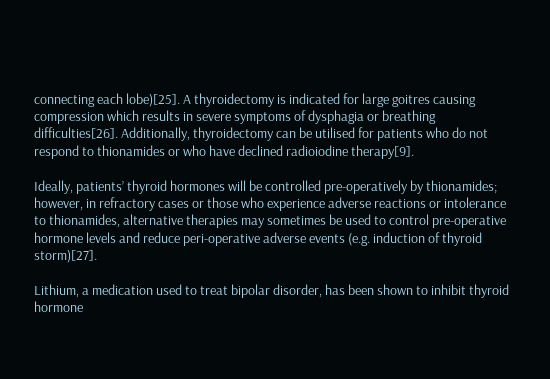connecting each lobe)[25]. A thyroidectomy is indicated for large goitres causing compression which results in severe symptoms of dysphagia or breathing difficulties[26]. Additionally, thyroidectomy can be utilised for patients who do not respond to thionamides or who have declined radioiodine therapy[9].

Ideally, patients’ thyroid hormones will be controlled pre-operatively by thionamides; however, in refractory cases or those who experience adverse reactions or intolerance to thionamides, alternative therapies may sometimes be used to control pre-operative hormone levels and reduce peri-operative adverse events (e.g. induction of thyroid storm)[27].

Lithium, a medication used to treat bipolar disorder, has been shown to inhibit thyroid hormone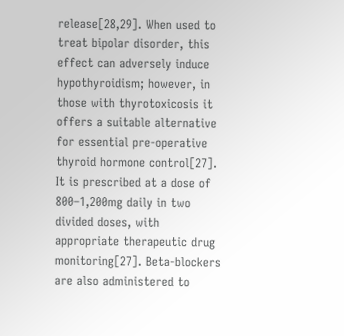release[28,29]. When used to treat bipolar disorder, this effect can adversely induce hypothyroidism; however, in those with thyrotoxicosis it offers a suitable alternative for essential pre-operative thyroid hormone control[27]. It is prescribed at a dose of 800–1,200mg daily in two divided doses, with appropriate therapeutic drug monitoring[27]. Beta-blockers are also administered to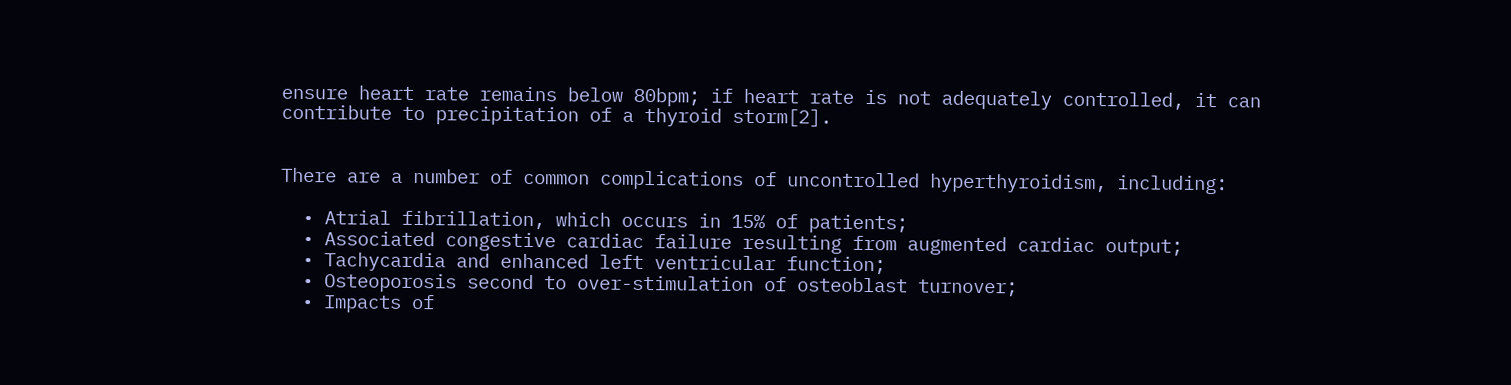ensure heart rate remains below 80bpm; if heart rate is not adequately controlled, it can contribute to precipitation of a thyroid storm[2].


There are a number of common complications of uncontrolled hyperthyroidism, including:

  • Atrial fibrillation, which occurs in 15% of patients;
  • Associated congestive cardiac failure resulting from augmented cardiac output;
  • Tachycardia and enhanced left ventricular function;
  • Osteoporosis second to over-stimulation of osteoblast turnover;
  • Impacts of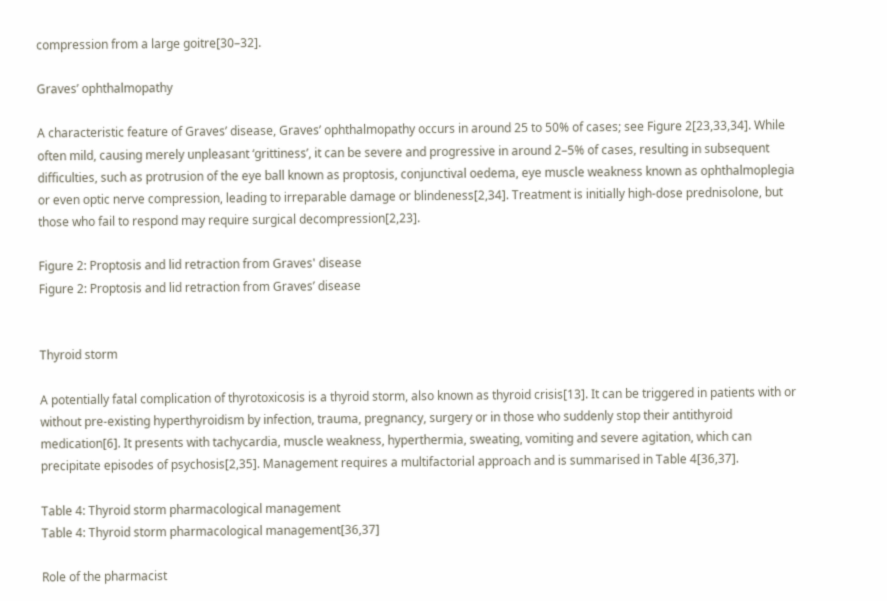compression from a large goitre[30–32].

Graves’ ophthalmopathy

A characteristic feature of Graves’ disease, Graves’ ophthalmopathy occurs in around 25 to 50% of cases; see Figure 2[23,33,34]. While often mild, causing merely unpleasant ‘grittiness’, it can be severe and progressive in around 2–5% of cases, resulting in subsequent difficulties, such as protrusion of the eye ball known as proptosis, conjunctival oedema, eye muscle weakness known as ophthalmoplegia or even optic nerve compression, leading to irreparable damage or blindeness[2,34]. Treatment is initially high-dose prednisolone, but those who fail to respond may require surgical decompression[2,23].

Figure 2: Proptosis and lid retraction from Graves' disease
Figure 2: Proptosis and lid retraction from Graves’ disease


Thyroid storm

A potentially fatal complication of thyrotoxicosis is a thyroid storm, also known as thyroid crisis[13]. It can be triggered in patients with or without pre-existing hyperthyroidism by infection, trauma, pregnancy, surgery or in those who suddenly stop their antithyroid medication[6]. It presents with tachycardia, muscle weakness, hyperthermia, sweating, vomiting and severe agitation, which can precipitate episodes of psychosis[2,35]. Management requires a multifactorial approach and is summarised in Table 4[36,37].

Table 4: Thyroid storm pharmacological management
Table 4: Thyroid storm pharmacological management[36,37]

Role of the pharmacist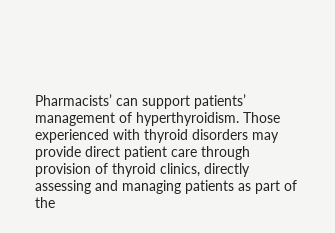Pharmacists’ can support patients’ management of hyperthyroidism. Those experienced with thyroid disorders may provide direct patient care through provision of thyroid clinics, directly assessing and managing patients as part of the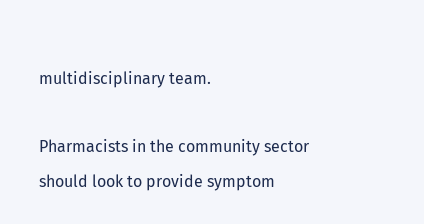multidisciplinary team.

Pharmacists in the community sector should look to provide symptom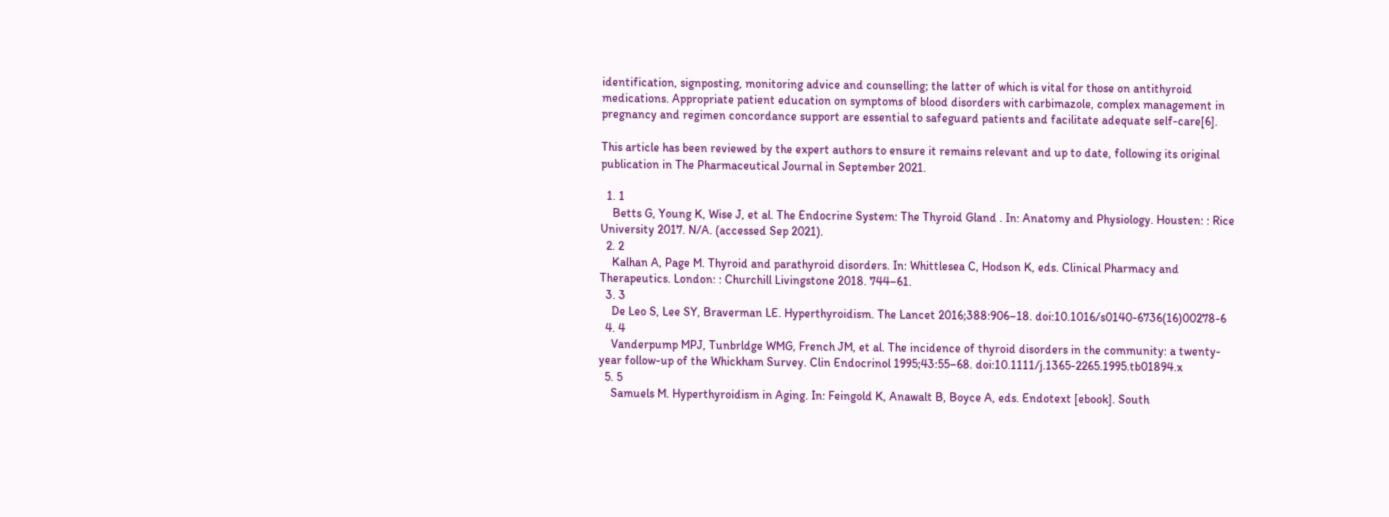identification, signposting, monitoring advice and counselling; the latter of which is vital for those on antithyroid medications. Appropriate patient education on symptoms of blood disorders with carbimazole, complex management in pregnancy and regimen concordance support are essential to safeguard patients and facilitate adequate self-care[6].

This article has been reviewed by the expert authors to ensure it remains relevant and up to date, following its original publication in The Pharmaceutical Journal in September 2021.

  1. 1
    Betts G, Young K, Wise J, et al. The Endocrine System: The Thyroid Gland . In: Anatomy and Physiology. Housten: : Rice University 2017. N/A. (accessed Sep 2021).
  2. 2
    Kalhan A, Page M. Thyroid and parathyroid disorders. In: Whittlesea C, Hodson K, eds. Clinical Pharmacy and Therapeutics. London: : Churchill Livingstone 2018. 744–61.
  3. 3
    De Leo S, Lee SY, Braverman LE. Hyperthyroidism. The Lancet 2016;388:906–18. doi:10.1016/s0140-6736(16)00278-6
  4. 4
    Vanderpump MPJ, Tunbrldge WMG, French JM, et al. The incidence of thyroid disorders in the community: a twenty-year follow-up of the Whickham Survey. Clin Endocrinol 1995;43:55–68. doi:10.1111/j.1365-2265.1995.tb01894.x
  5. 5
    Samuels M. Hyperthyroidism in Aging. In: Feingold K, Anawalt B, Boyce A, eds. Endotext [ebook]. South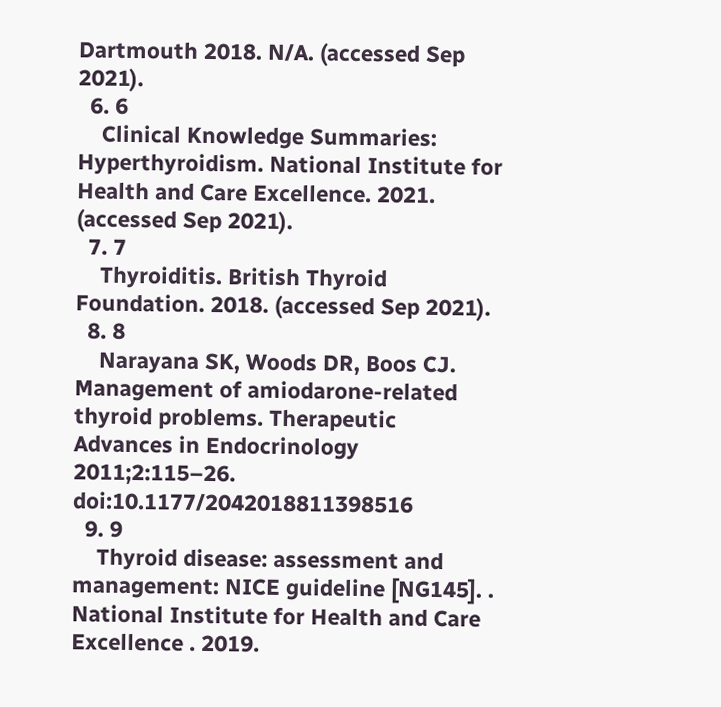Dartmouth 2018. N/A. (accessed Sep 2021).
  6. 6
    Clinical Knowledge Summaries: Hyperthyroidism. National Institute for Health and Care Excellence. 2021. (accessed Sep 2021).
  7. 7
    Thyroiditis. British Thyroid Foundation. 2018. (accessed Sep 2021).
  8. 8
    Narayana SK, Woods DR, Boos CJ. Management of amiodarone-related thyroid problems. Therapeutic Advances in Endocrinology 2011;2:115–26. doi:10.1177/2042018811398516
  9. 9
    Thyroid disease: assessment and management: NICE guideline [NG145]. . National Institute for Health and Care Excellence . 2019.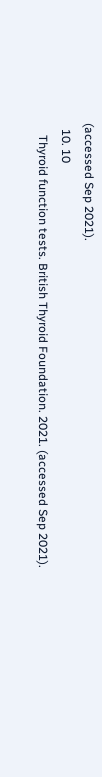(accessed Sep 2021).
  10. 10
    Thyroid function tests. British Thyroid Foundation. 2021. (accessed Sep 2021).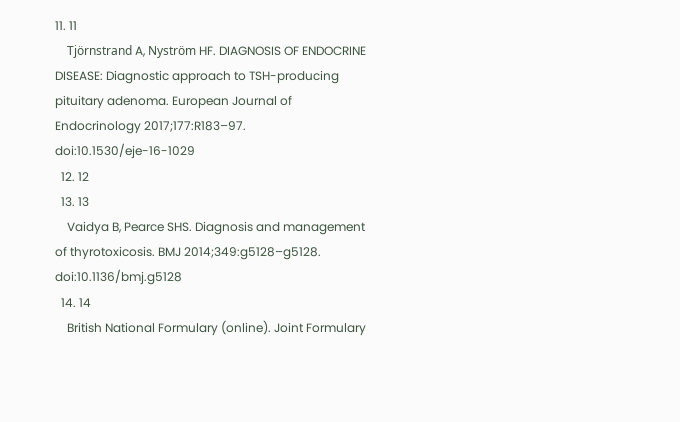11. 11
    Tjörnstrand A, Nyström HF. DIAGNOSIS OF ENDOCRINE DISEASE: Diagnostic approach to TSH-producing pituitary adenoma. European Journal of Endocrinology 2017;177:R183–97. doi:10.1530/eje-16-1029
  12. 12
  13. 13
    Vaidya B, Pearce SHS. Diagnosis and management of thyrotoxicosis. BMJ 2014;349:g5128–g5128. doi:10.1136/bmj.g5128
  14. 14
    British National Formulary (online). Joint Formulary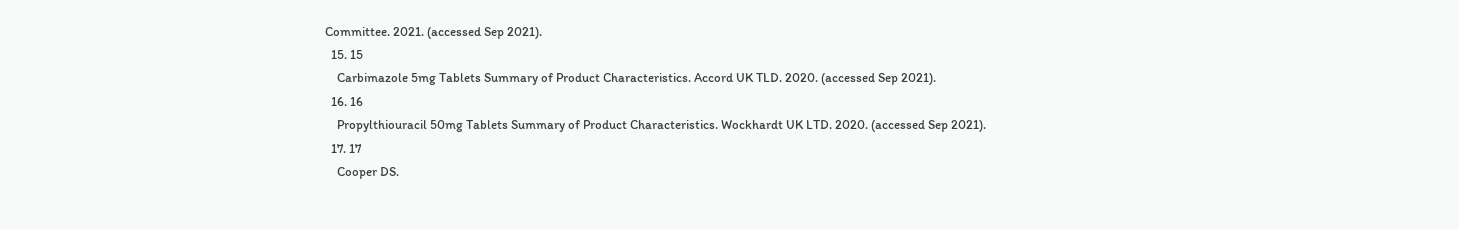Committee. 2021. (accessed Sep 2021).
  15. 15
    Carbimazole 5mg Tablets Summary of Product Characteristics. Accord UK TLD. 2020. (accessed Sep 2021).
  16. 16
    Propylthiouracil 50mg Tablets Summary of Product Characteristics. Wockhardt UK LTD. 2020. (accessed Sep 2021).
  17. 17
    Cooper DS.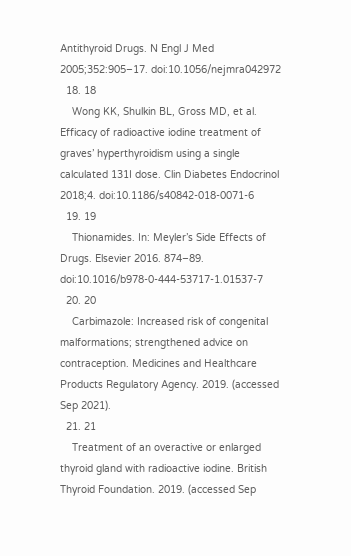Antithyroid Drugs. N Engl J Med 2005;352:905–17. doi:10.1056/nejmra042972
  18. 18
    Wong KK, Shulkin BL, Gross MD, et al. Efficacy of radioactive iodine treatment of graves’ hyperthyroidism using a single calculated 131I dose. Clin Diabetes Endocrinol 2018;4. doi:10.1186/s40842-018-0071-6
  19. 19
    Thionamides. In: Meyler’s Side Effects of Drugs. Elsevier 2016. 874–89. doi:10.1016/b978-0-444-53717-1.01537-7
  20. 20
    Carbimazole: Increased risk of congenital malformations; strengthened advice on contraception. Medicines and Healthcare Products Regulatory Agency. 2019. (accessed Sep 2021).
  21. 21
    Treatment of an overactive or enlarged thyroid gland with radioactive iodine. British Thyroid Foundation. 2019. (accessed Sep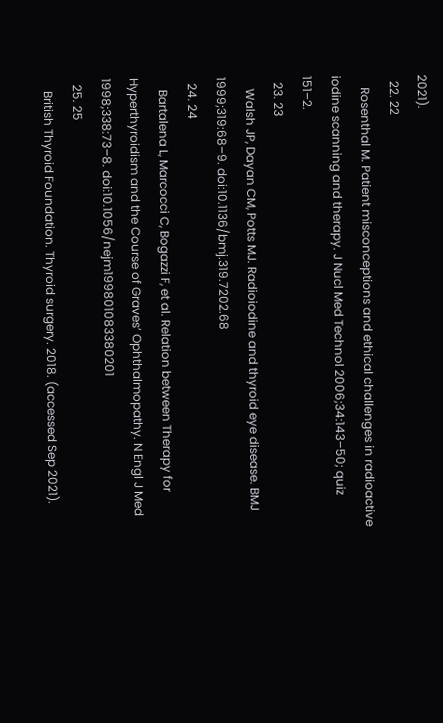2021).
  22. 22
    Rosenthal M. Patient misconceptions and ethical challenges in radioactive iodine scanning and therapy. J Nucl Med Technol 2006;34:143–50; quiz 151–2.
  23. 23
    Walsh JP, Dayan CM, Potts MJ. Radioiodine and thyroid eye disease. BMJ 1999;319:68–9. doi:10.1136/bmj.319.7202.68
  24. 24
    Bartalena L, Marcocci C, Bogazzi F, et al. Relation between Therapy for Hyperthyroidism and the Course of Graves’ Ophthalmopathy. N Engl J Med 1998;338:73–8. doi:10.1056/nejm199801083380201
  25. 25
    British Thyroid Foundation. Thyroid surgery. 2018. (accessed Sep 2021).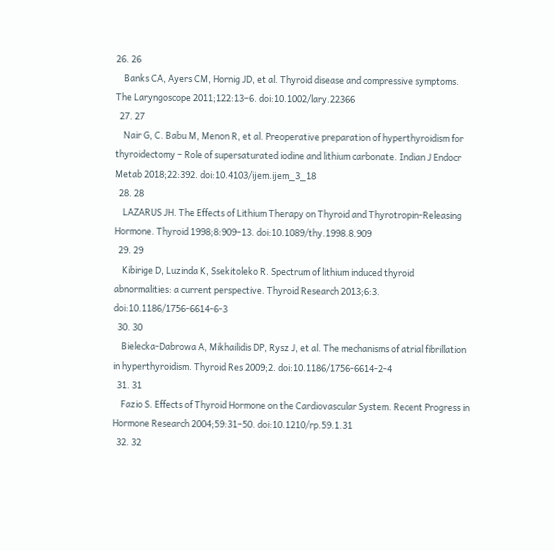26. 26
    Banks CA, Ayers CM, Hornig JD, et al. Thyroid disease and compressive symptoms. The Laryngoscope 2011;122:13–6. doi:10.1002/lary.22366
  27. 27
    Nair G, C. Babu M, Menon R, et al. Preoperative preparation of hyperthyroidism for thyroidectomy – Role of supersaturated iodine and lithium carbonate. Indian J Endocr Metab 2018;22:392. doi:10.4103/ijem.ijem_3_18
  28. 28
    LAZARUS JH. The Effects of Lithium Therapy on Thyroid and Thyrotropin-Releasing Hormone. Thyroid 1998;8:909–13. doi:10.1089/thy.1998.8.909
  29. 29
    Kibirige D, Luzinda K, Ssekitoleko R. Spectrum of lithium induced thyroid abnormalities: a current perspective. Thyroid Research 2013;6:3. doi:10.1186/1756-6614-6-3
  30. 30
    Bielecka-Dabrowa A, Mikhailidis DP, Rysz J, et al. The mechanisms of atrial fibrillation in hyperthyroidism. Thyroid Res 2009;2. doi:10.1186/1756-6614-2-4
  31. 31
    Fazio S. Effects of Thyroid Hormone on the Cardiovascular System. Recent Progress in Hormone Research 2004;59:31–50. doi:10.1210/rp.59.1.31
  32. 32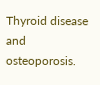Thyroid disease and osteoporosis.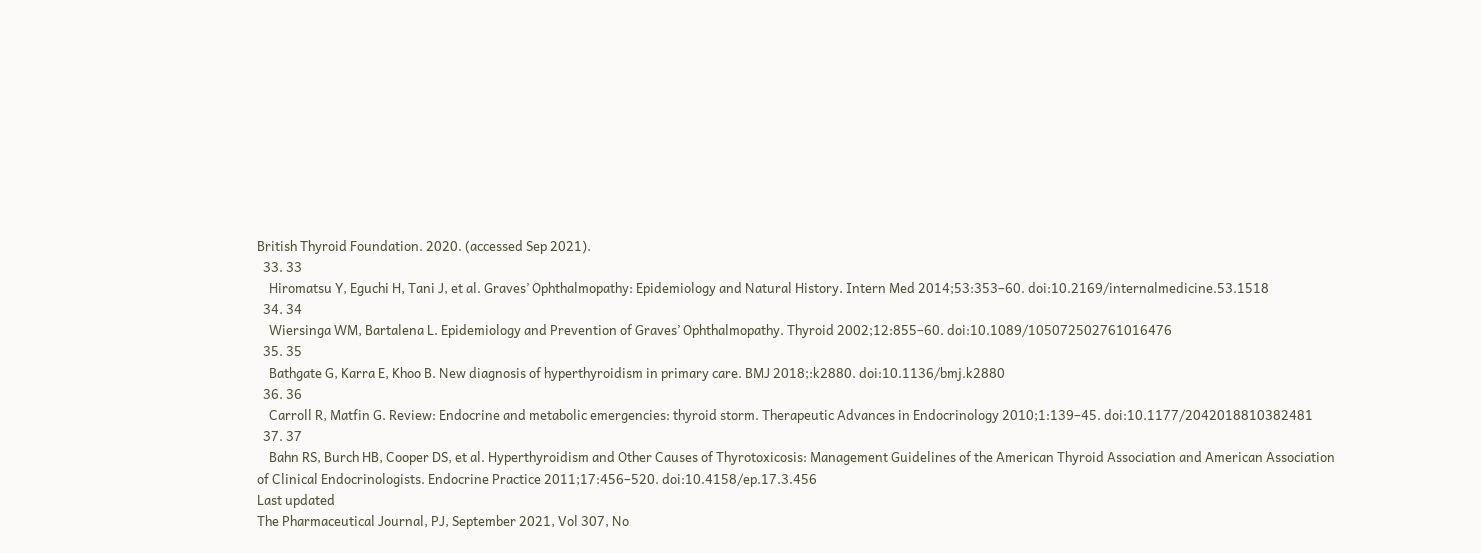British Thyroid Foundation. 2020. (accessed Sep 2021).
  33. 33
    Hiromatsu Y, Eguchi H, Tani J, et al. Graves’ Ophthalmopathy: Epidemiology and Natural History. Intern Med 2014;53:353–60. doi:10.2169/internalmedicine.53.1518
  34. 34
    Wiersinga WM, Bartalena L. Epidemiology and Prevention of Graves’ Ophthalmopathy. Thyroid 2002;12:855–60. doi:10.1089/105072502761016476
  35. 35
    Bathgate G, Karra E, Khoo B. New diagnosis of hyperthyroidism in primary care. BMJ 2018;:k2880. doi:10.1136/bmj.k2880
  36. 36
    Carroll R, Matfin G. Review: Endocrine and metabolic emergencies: thyroid storm. Therapeutic Advances in Endocrinology 2010;1:139–45. doi:10.1177/2042018810382481
  37. 37
    Bahn RS, Burch HB, Cooper DS, et al. Hyperthyroidism and Other Causes of Thyrotoxicosis: Management Guidelines of the American Thyroid Association and American Association of Clinical Endocrinologists. Endocrine Practice 2011;17:456–520. doi:10.4158/ep.17.3.456
Last updated
The Pharmaceutical Journal, PJ, September 2021, Vol 307, No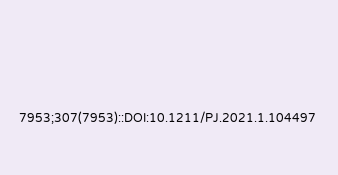7953;307(7953)::DOI:10.1211/PJ.2021.1.104497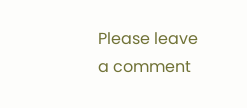Please leave a comment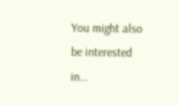You might also be interested in…